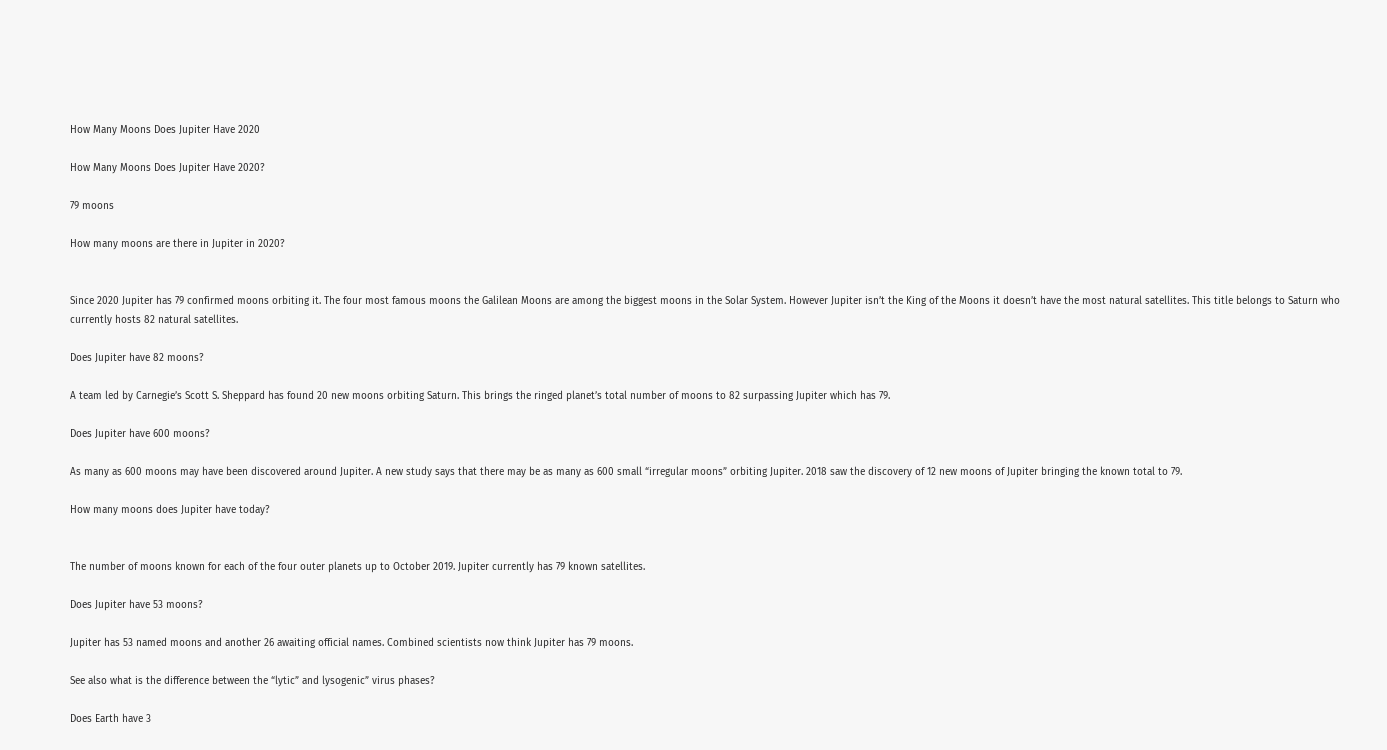How Many Moons Does Jupiter Have 2020

How Many Moons Does Jupiter Have 2020?

79 moons

How many moons are there in Jupiter in 2020?


Since 2020 Jupiter has 79 confirmed moons orbiting it. The four most famous moons the Galilean Moons are among the biggest moons in the Solar System. However Jupiter isn’t the King of the Moons it doesn’t have the most natural satellites. This title belongs to Saturn who currently hosts 82 natural satellites.

Does Jupiter have 82 moons?

A team led by Carnegie’s Scott S. Sheppard has found 20 new moons orbiting Saturn. This brings the ringed planet’s total number of moons to 82 surpassing Jupiter which has 79.

Does Jupiter have 600 moons?

As many as 600 moons may have been discovered around Jupiter. A new study says that there may be as many as 600 small “irregular moons” orbiting Jupiter. 2018 saw the discovery of 12 new moons of Jupiter bringing the known total to 79.

How many moons does Jupiter have today?


The number of moons known for each of the four outer planets up to October 2019. Jupiter currently has 79 known satellites.

Does Jupiter have 53 moons?

Jupiter has 53 named moons and another 26 awaiting official names. Combined scientists now think Jupiter has 79 moons.

See also what is the difference between the “lytic” and lysogenic” virus phases?

Does Earth have 3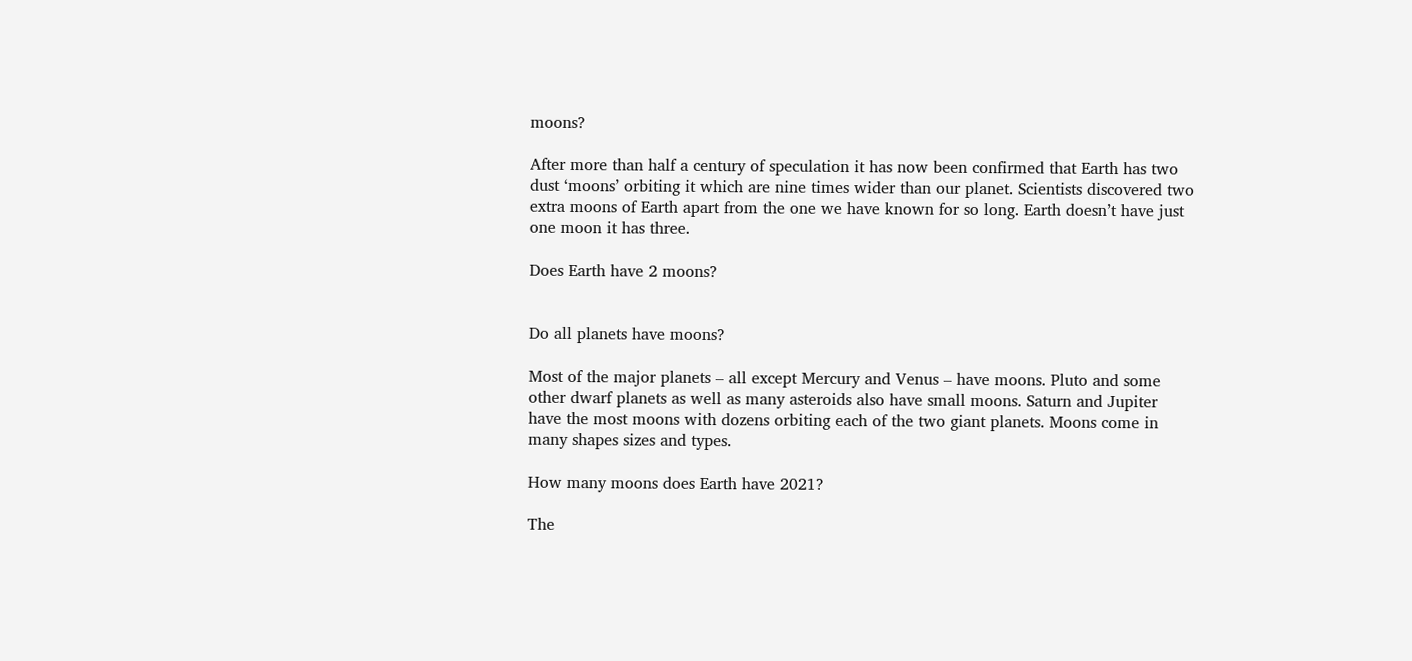moons?

After more than half a century of speculation it has now been confirmed that Earth has two dust ‘moons’ orbiting it which are nine times wider than our planet. Scientists discovered two extra moons of Earth apart from the one we have known for so long. Earth doesn’t have just one moon it has three.

Does Earth have 2 moons?


Do all planets have moons?

Most of the major planets – all except Mercury and Venus – have moons. Pluto and some other dwarf planets as well as many asteroids also have small moons. Saturn and Jupiter have the most moons with dozens orbiting each of the two giant planets. Moons come in many shapes sizes and types.

How many moons does Earth have 2021?

The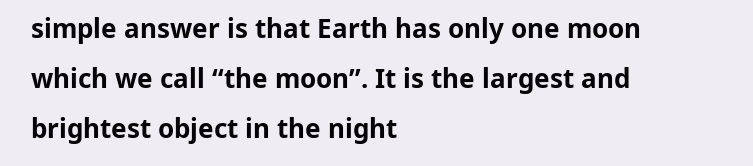simple answer is that Earth has only one moon which we call “the moon”. It is the largest and brightest object in the night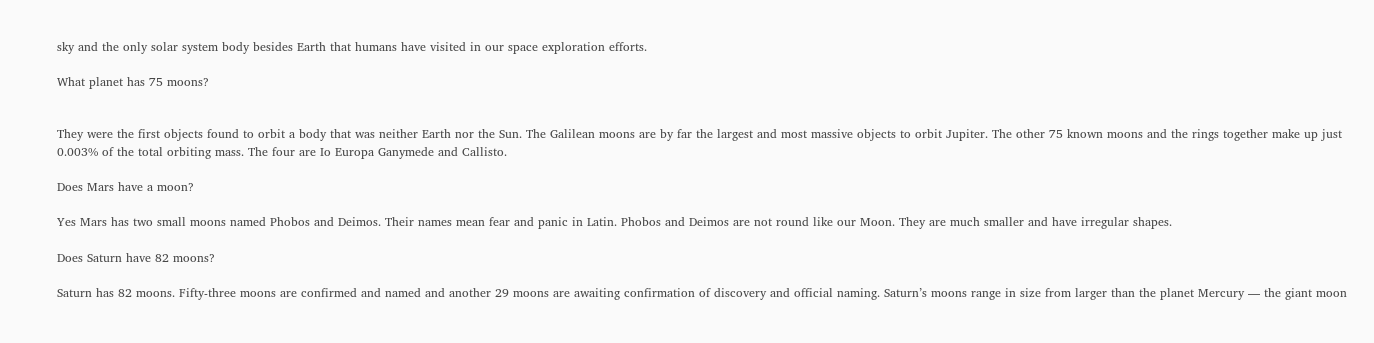sky and the only solar system body besides Earth that humans have visited in our space exploration efforts.

What planet has 75 moons?


They were the first objects found to orbit a body that was neither Earth nor the Sun. The Galilean moons are by far the largest and most massive objects to orbit Jupiter. The other 75 known moons and the rings together make up just 0.003% of the total orbiting mass. The four are Io Europa Ganymede and Callisto.

Does Mars have a moon?

Yes Mars has two small moons named Phobos and Deimos. Their names mean fear and panic in Latin. Phobos and Deimos are not round like our Moon. They are much smaller and have irregular shapes.

Does Saturn have 82 moons?

Saturn has 82 moons. Fifty-three moons are confirmed and named and another 29 moons are awaiting confirmation of discovery and official naming. Saturn’s moons range in size from larger than the planet Mercury — the giant moon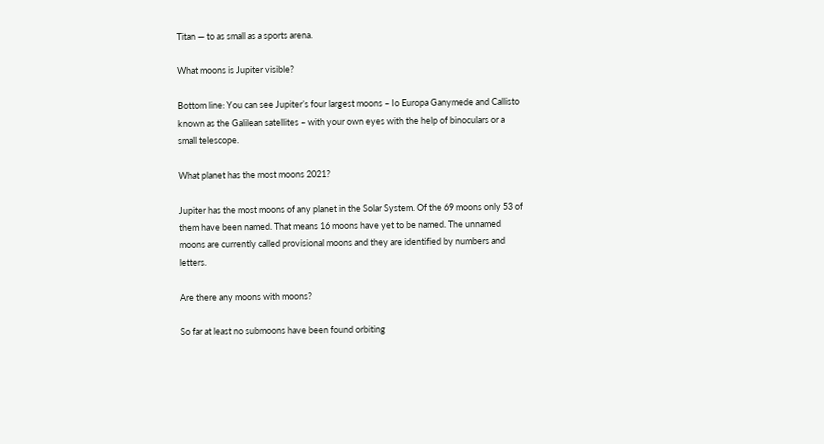Titan — to as small as a sports arena.

What moons is Jupiter visible?

Bottom line: You can see Jupiter’s four largest moons – Io Europa Ganymede and Callisto known as the Galilean satellites – with your own eyes with the help of binoculars or a small telescope.

What planet has the most moons 2021?

Jupiter has the most moons of any planet in the Solar System. Of the 69 moons only 53 of them have been named. That means 16 moons have yet to be named. The unnamed moons are currently called provisional moons and they are identified by numbers and letters.

Are there any moons with moons?

So far at least no submoons have been found orbiting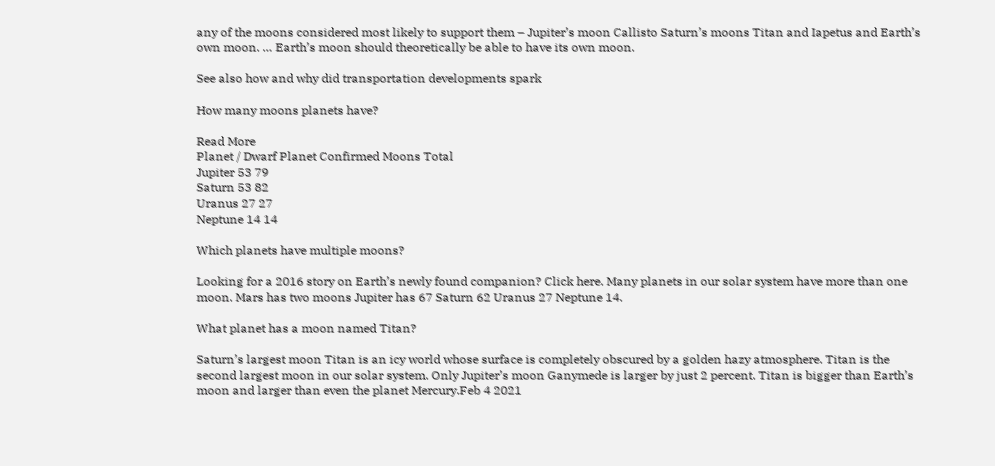any of the moons considered most likely to support them – Jupiter’s moon Callisto Saturn’s moons Titan and Iapetus and Earth’s own moon. … Earth’s moon should theoretically be able to have its own moon.

See also how and why did transportation developments spark

How many moons planets have?

Read More
Planet / Dwarf Planet Confirmed Moons Total
Jupiter 53 79
Saturn 53 82
Uranus 27 27
Neptune 14 14

Which planets have multiple moons?

Looking for a 2016 story on Earth’s newly found companion? Click here. Many planets in our solar system have more than one moon. Mars has two moons Jupiter has 67 Saturn 62 Uranus 27 Neptune 14.

What planet has a moon named Titan?

Saturn’s largest moon Titan is an icy world whose surface is completely obscured by a golden hazy atmosphere. Titan is the second largest moon in our solar system. Only Jupiter’s moon Ganymede is larger by just 2 percent. Titan is bigger than Earth’s moon and larger than even the planet Mercury.Feb 4 2021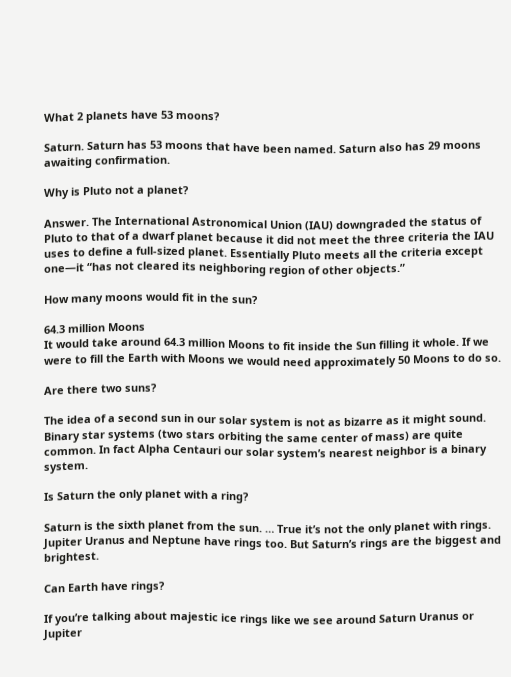What 2 planets have 53 moons?

Saturn. Saturn has 53 moons that have been named. Saturn also has 29 moons awaiting confirmation.

Why is Pluto not a planet?

Answer. The International Astronomical Union (IAU) downgraded the status of Pluto to that of a dwarf planet because it did not meet the three criteria the IAU uses to define a full-sized planet. Essentially Pluto meets all the criteria except one—it “has not cleared its neighboring region of other objects.”

How many moons would fit in the sun?

64.3 million Moons
It would take around 64.3 million Moons to fit inside the Sun filling it whole. If we were to fill the Earth with Moons we would need approximately 50 Moons to do so.

Are there two suns?

The idea of a second sun in our solar system is not as bizarre as it might sound. Binary star systems (two stars orbiting the same center of mass) are quite common. In fact Alpha Centauri our solar system’s nearest neighbor is a binary system.

Is Saturn the only planet with a ring?

Saturn is the sixth planet from the sun. … True it’s not the only planet with rings. Jupiter Uranus and Neptune have rings too. But Saturn’s rings are the biggest and brightest.

Can Earth have rings?

If you’re talking about majestic ice rings like we see around Saturn Uranus or Jupiter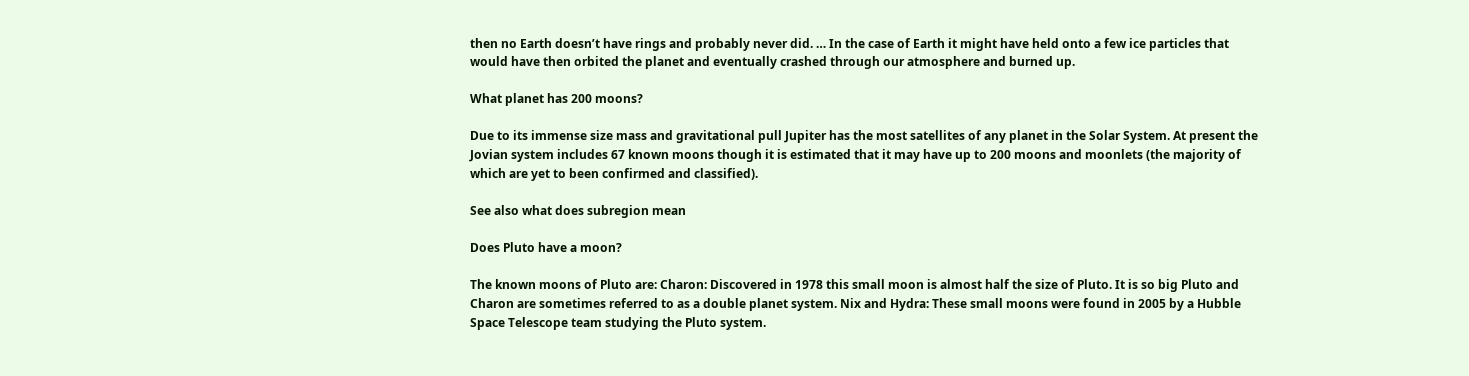then no Earth doesn’t have rings and probably never did. … In the case of Earth it might have held onto a few ice particles that would have then orbited the planet and eventually crashed through our atmosphere and burned up.

What planet has 200 moons?

Due to its immense size mass and gravitational pull Jupiter has the most satellites of any planet in the Solar System. At present the Jovian system includes 67 known moons though it is estimated that it may have up to 200 moons and moonlets (the majority of which are yet to been confirmed and classified).

See also what does subregion mean

Does Pluto have a moon?

The known moons of Pluto are: Charon: Discovered in 1978 this small moon is almost half the size of Pluto. It is so big Pluto and Charon are sometimes referred to as a double planet system. Nix and Hydra: These small moons were found in 2005 by a Hubble Space Telescope team studying the Pluto system.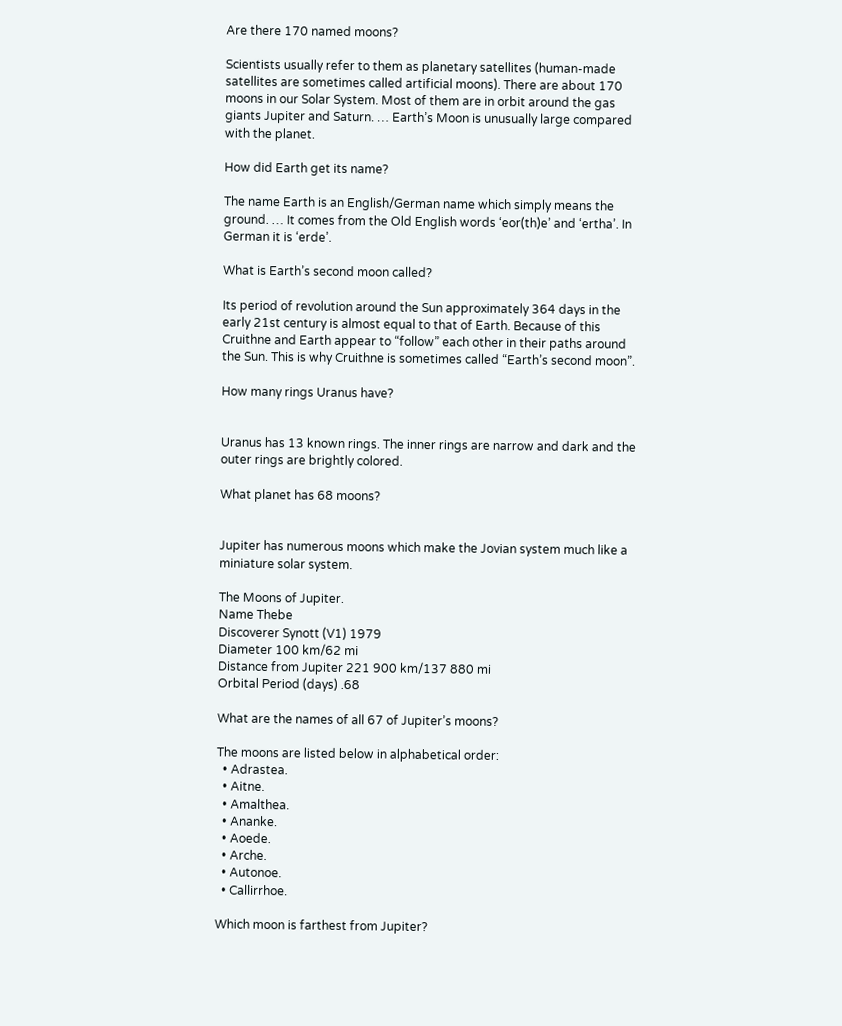Are there 170 named moons?

Scientists usually refer to them as planetary satellites (human-made satellites are sometimes called artificial moons). There are about 170 moons in our Solar System. Most of them are in orbit around the gas giants Jupiter and Saturn. … Earth’s Moon is unusually large compared with the planet.

How did Earth get its name?

The name Earth is an English/German name which simply means the ground. … It comes from the Old English words ‘eor(th)e’ and ‘ertha’. In German it is ‘erde’.

What is Earth’s second moon called?

Its period of revolution around the Sun approximately 364 days in the early 21st century is almost equal to that of Earth. Because of this Cruithne and Earth appear to “follow” each other in their paths around the Sun. This is why Cruithne is sometimes called “Earth’s second moon”.

How many rings Uranus have?


Uranus has 13 known rings. The inner rings are narrow and dark and the outer rings are brightly colored.

What planet has 68 moons?


Jupiter has numerous moons which make the Jovian system much like a miniature solar system.

The Moons of Jupiter.
Name Thebe
Discoverer Synott (V1) 1979
Diameter 100 km/62 mi
Distance from Jupiter 221 900 km/137 880 mi
Orbital Period (days) .68

What are the names of all 67 of Jupiter’s moons?

The moons are listed below in alphabetical order:
  • Adrastea.
  • Aitne.
  • Amalthea.
  • Ananke.
  • Aoede.
  • Arche.
  • Autonoe.
  • Callirrhoe.

Which moon is farthest from Jupiter?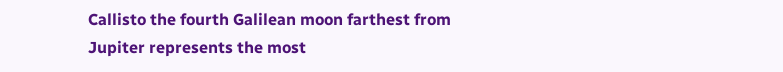Callisto the fourth Galilean moon farthest from Jupiter represents the most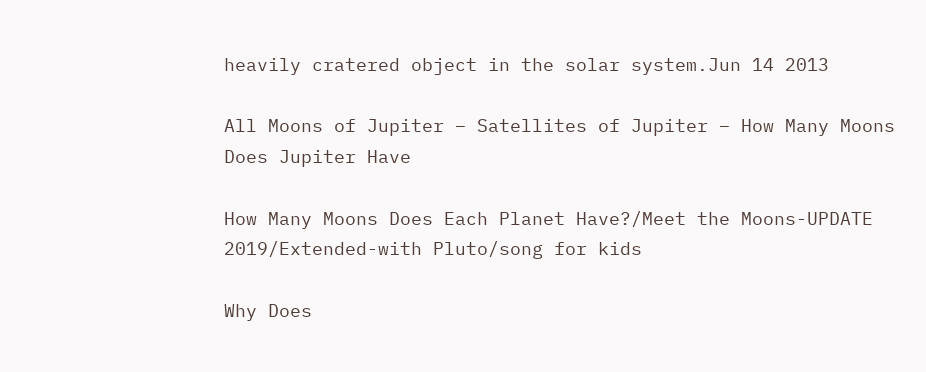heavily cratered object in the solar system.Jun 14 2013

All Moons of Jupiter – Satellites of Jupiter – How Many Moons Does Jupiter Have

How Many Moons Does Each Planet Have?/Meet the Moons-UPDATE 2019/Extended-with Pluto/song for kids

Why Does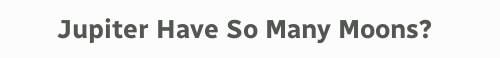Jupiter Have So Many Moons?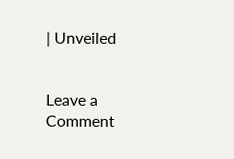| Unveiled


Leave a Comment